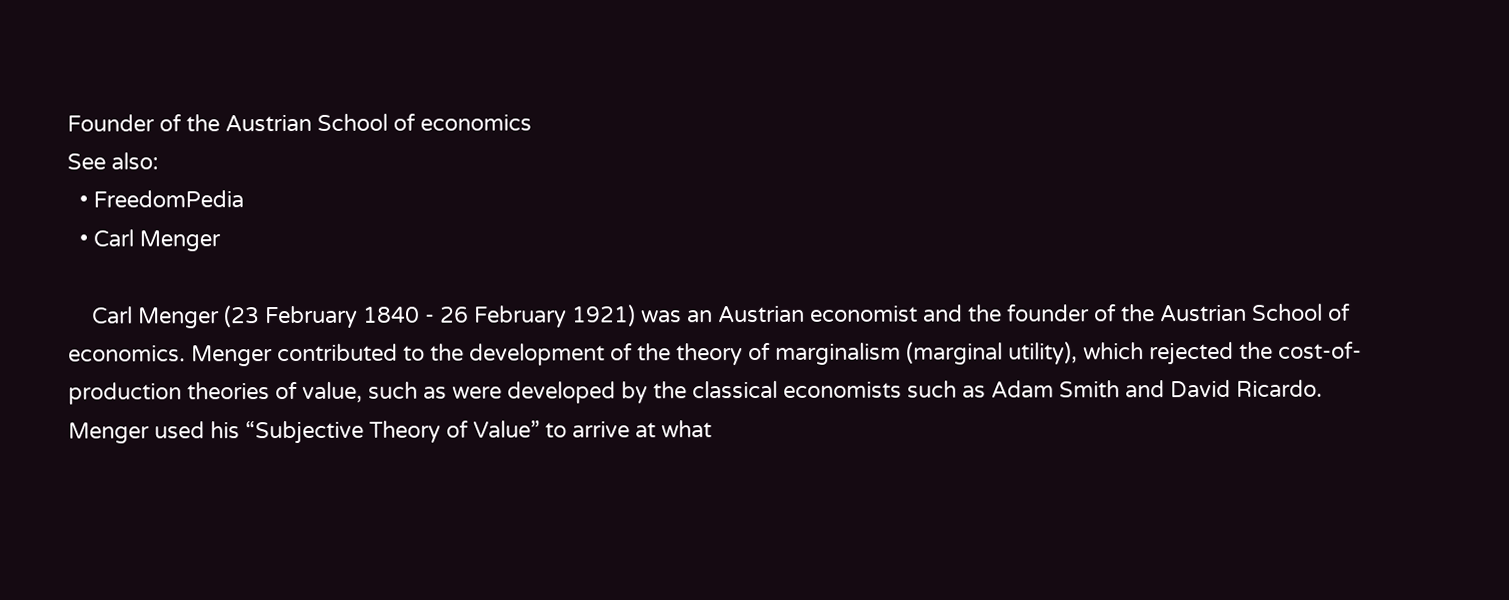Founder of the Austrian School of economics
See also:
  • FreedomPedia
  • Carl Menger

    Carl Menger (23 February 1840 - 26 February 1921) was an Austrian economist and the founder of the Austrian School of economics. Menger contributed to the development of the theory of marginalism (marginal utility), which rejected the cost-of-production theories of value, such as were developed by the classical economists such as Adam Smith and David Ricardo. Menger used his “Subjective Theory of Value” to arrive at what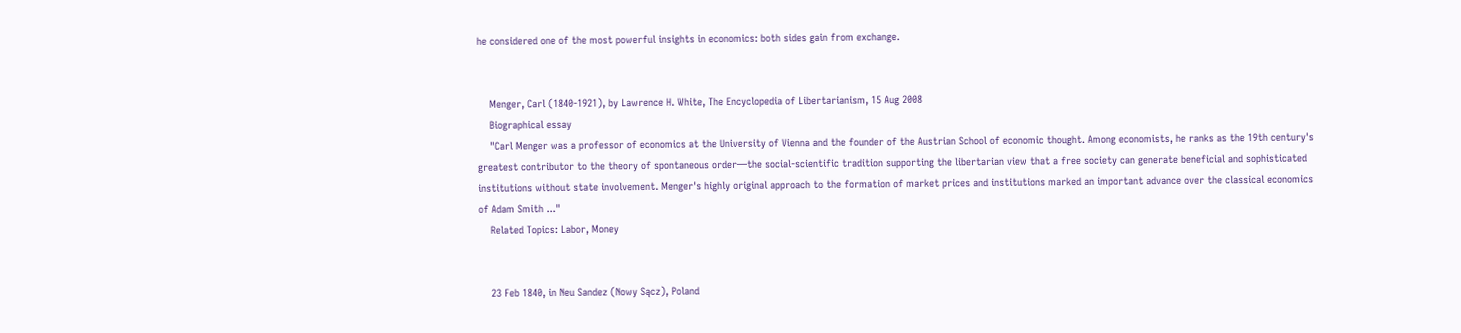he considered one of the most powerful insights in economics: both sides gain from exchange.


    Menger, Carl (1840-1921), by Lawrence H. White, The Encyclopedia of Libertarianism, 15 Aug 2008
    Biographical essay
    "Carl Menger was a professor of economics at the University of Vienna and the founder of the Austrian School of economic thought. Among economists, he ranks as the 19th century's greatest contributor to the theory of spontaneous order—the social-scientific tradition supporting the libertarian view that a free society can generate beneficial and sophisticated institutions without state involvement. Menger's highly original approach to the formation of market prices and institutions marked an important advance over the classical economics of Adam Smith ..."
    Related Topics: Labor, Money


    23 Feb 1840, in Neu Sandez (Nowy Sącz), Poland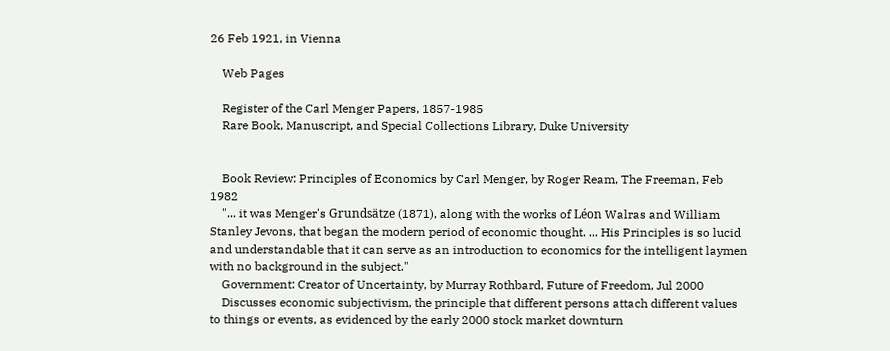26 Feb 1921, in Vienna

    Web Pages

    Register of the Carl Menger Papers, 1857-1985
    Rare Book, Manuscript, and Special Collections Library, Duke University


    Book Review: Principles of Economics by Carl Menger, by Roger Ream, The Freeman, Feb 1982
    "... it was Menger's Grundsätze (1871), along with the works of Léon Walras and William Stanley Jevons, that began the modern period of economic thought. ... His Principles is so lucid and understandable that it can serve as an introduction to economics for the intelligent laymen with no background in the subject."
    Government: Creator of Uncertainty, by Murray Rothbard, Future of Freedom, Jul 2000
    Discusses economic subjectivism, the principle that different persons attach different values to things or events, as evidenced by the early 2000 stock market downturn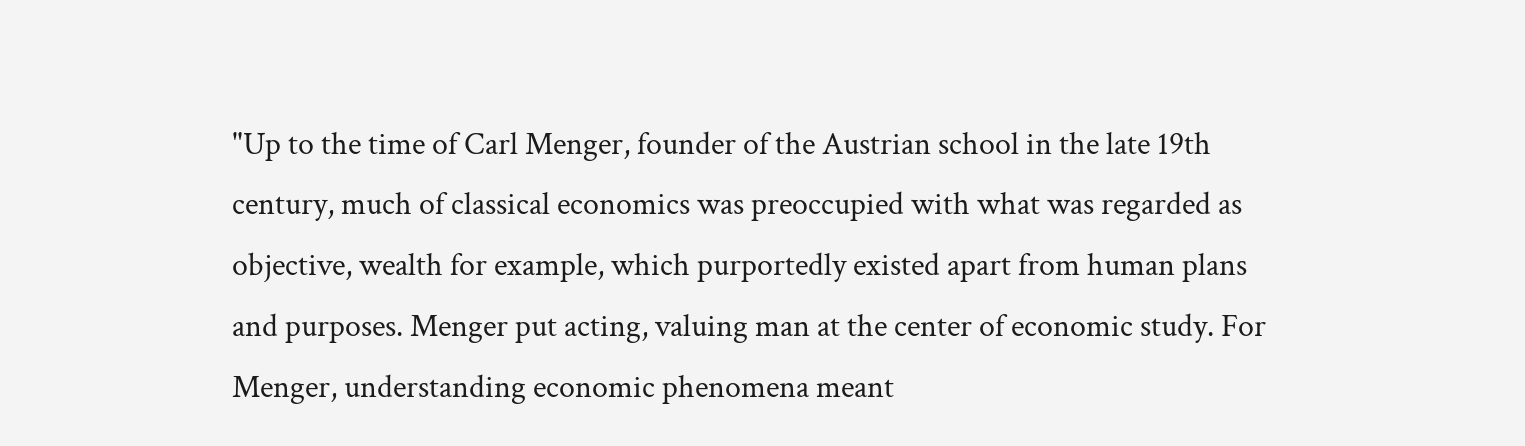"Up to the time of Carl Menger, founder of the Austrian school in the late 19th century, much of classical economics was preoccupied with what was regarded as objective, wealth for example, which purportedly existed apart from human plans and purposes. Menger put acting, valuing man at the center of economic study. For Menger, understanding economic phenomena meant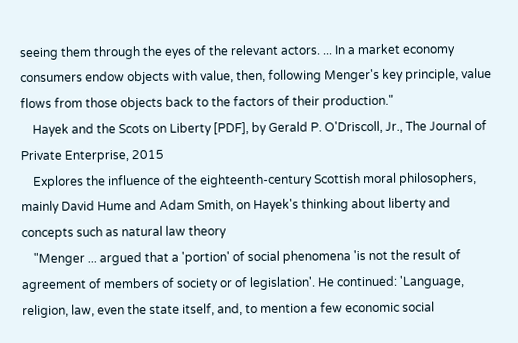seeing them through the eyes of the relevant actors. ... In a market economy consumers endow objects with value, then, following Menger's key principle, value flows from those objects back to the factors of their production."
    Hayek and the Scots on Liberty [PDF], by Gerald P. O'Driscoll, Jr., The Journal of Private Enterprise, 2015
    Explores the influence of the eighteenth-century Scottish moral philosophers, mainly David Hume and Adam Smith, on Hayek's thinking about liberty and concepts such as natural law theory
    "Menger ... argued that a 'portion' of social phenomena 'is not the result of agreement of members of society or of legislation'. He continued: 'Language, religion, law, even the state itself, and, to mention a few economic social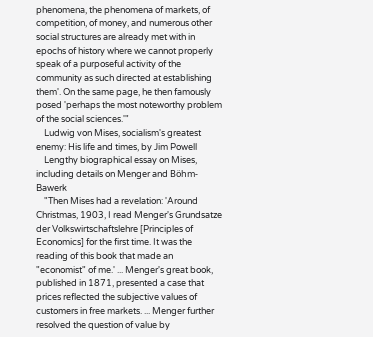phenomena, the phenomena of markets, of competition, of money, and numerous other social structures are already met with in epochs of history where we cannot properly speak of a purposeful activity of the community as such directed at establishing them'. On the same page, he then famously posed 'perhaps the most noteworthy problem of the social sciences.'"
    Ludwig von Mises, socialism's greatest enemy: His life and times, by Jim Powell
    Lengthy biographical essay on Mises, including details on Menger and Böhm-Bawerk
    "Then Mises had a revelation: 'Around Christmas, 1903, I read Menger's Grundsatze der Volkswirtschaftslehre [Principles of Economics] for the first time. It was the reading of this book that made an "economist" of me.' ... Menger's great book, published in 1871, presented a case that prices reflected the subjective values of customers in free markets. ... Menger further resolved the question of value by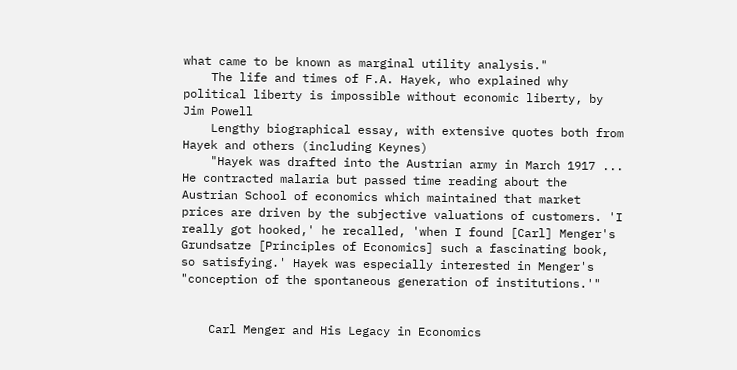what came to be known as marginal utility analysis."
    The life and times of F.A. Hayek, who explained why political liberty is impossible without economic liberty, by Jim Powell
    Lengthy biographical essay, with extensive quotes both from Hayek and others (including Keynes)
    "Hayek was drafted into the Austrian army in March 1917 ... He contracted malaria but passed time reading about the Austrian School of economics which maintained that market prices are driven by the subjective valuations of customers. 'I really got hooked,' he recalled, 'when I found [Carl] Menger's Grundsatze [Principles of Economics] such a fascinating book, so satisfying.' Hayek was especially interested in Menger's "conception of the spontaneous generation of institutions.'"


    Carl Menger and His Legacy in Economics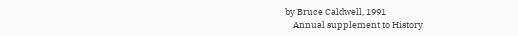by Bruce Caldwell, 1991
    Annual supplement to History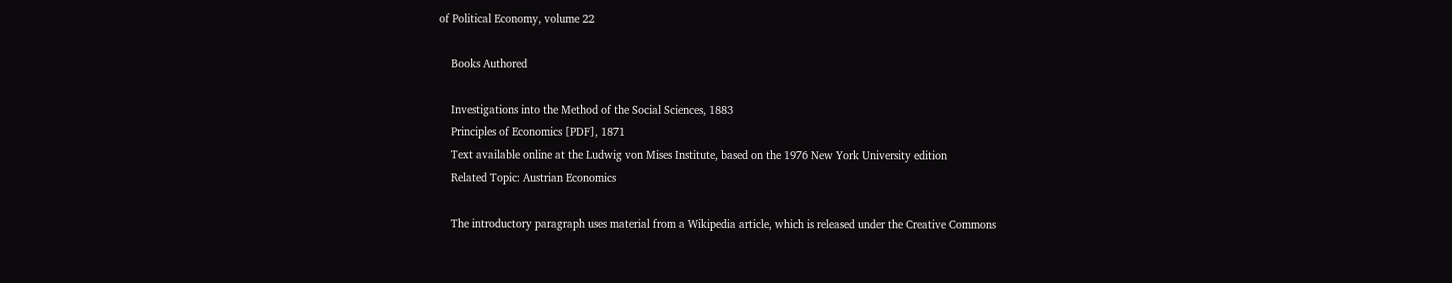of Political Economy, volume 22

    Books Authored

    Investigations into the Method of the Social Sciences, 1883
    Principles of Economics [PDF], 1871
    Text available online at the Ludwig von Mises Institute, based on the 1976 New York University edition
    Related Topic: Austrian Economics

    The introductory paragraph uses material from a Wikipedia article, which is released under the Creative Commons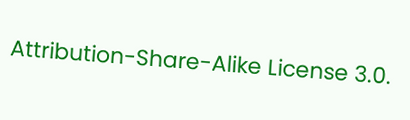Attribution-Share-Alike License 3.0.